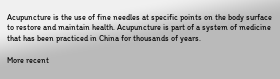Acupuncture is the use of fine needles at specific points on the body surface to restore and maintain health. Acupuncture is part of a system of medicine that has been practiced in China for thousands of years.

More recent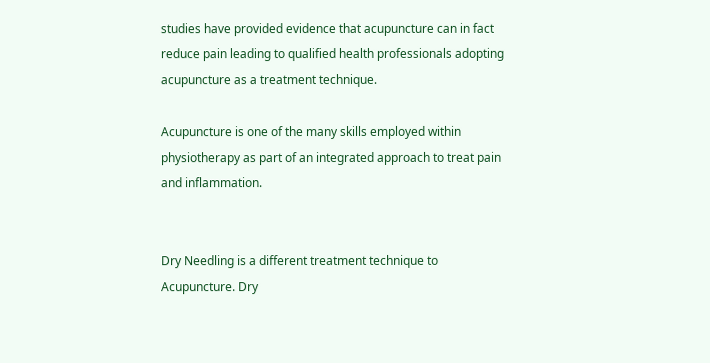studies have provided evidence that acupuncture can in fact reduce pain leading to qualified health professionals adopting acupuncture as a treatment technique.

Acupuncture is one of the many skills employed within physiotherapy as part of an integrated approach to treat pain and inflammation.


Dry Needling is a different treatment technique to Acupuncture. Dry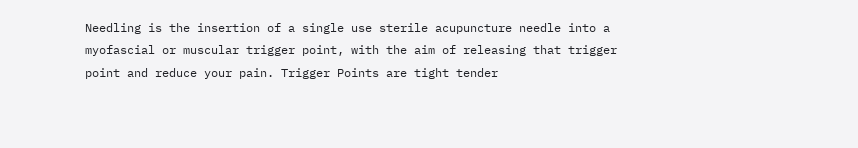Needling is the insertion of a single use sterile acupuncture needle into a myofascial or muscular trigger point, with the aim of releasing that trigger point and reduce your pain. Trigger Points are tight tender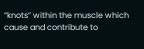“knots” within the muscle which cause and contribute to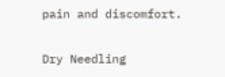pain and discomfort.

Dry Needling